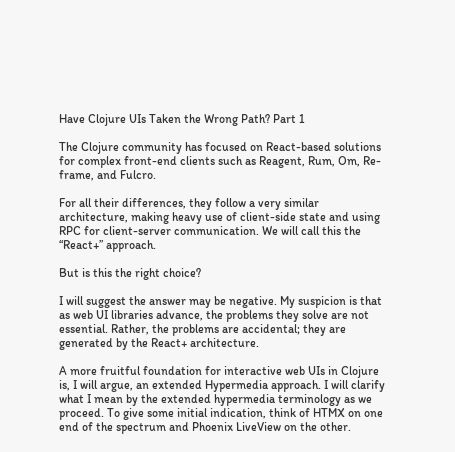Have Clojure UIs Taken the Wrong Path? Part 1

The Clojure community has focused on React-based solutions for complex front-end clients such as Reagent, Rum, Om, Re-frame, and Fulcro.

For all their differences, they follow a very similar architecture, making heavy use of client-side state and using RPC for client-server communication. We will call this the “React+” approach.

But is this the right choice?

I will suggest the answer may be negative. My suspicion is that as web UI libraries advance, the problems they solve are not essential. Rather, the problems are accidental; they are generated by the React+ architecture.

A more fruitful foundation for interactive web UIs in Clojure is, I will argue, an extended Hypermedia approach. I will clarify what I mean by the extended hypermedia terminology as we proceed. To give some initial indication, think of HTMX on one end of the spectrum and Phoenix LiveView on the other.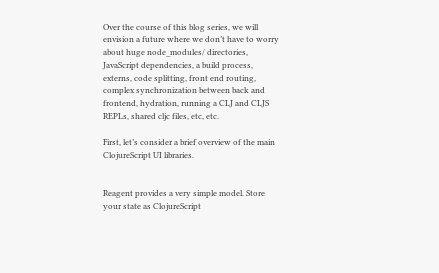Over the course of this blog series, we will envision a future where we don’t have to worry about huge node_modules/ directories, JavaScript dependencies, a build process, externs, code splitting, front end routing, complex synchronization between back and frontend, hydration, running a CLJ and CLJS REPLs, shared cljc files, etc, etc.

First, let’s consider a brief overview of the main ClojureScript UI libraries.


Reagent provides a very simple model. Store your state as ClojureScript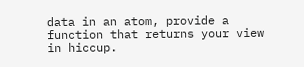data in an atom, provide a function that returns your view in hiccup.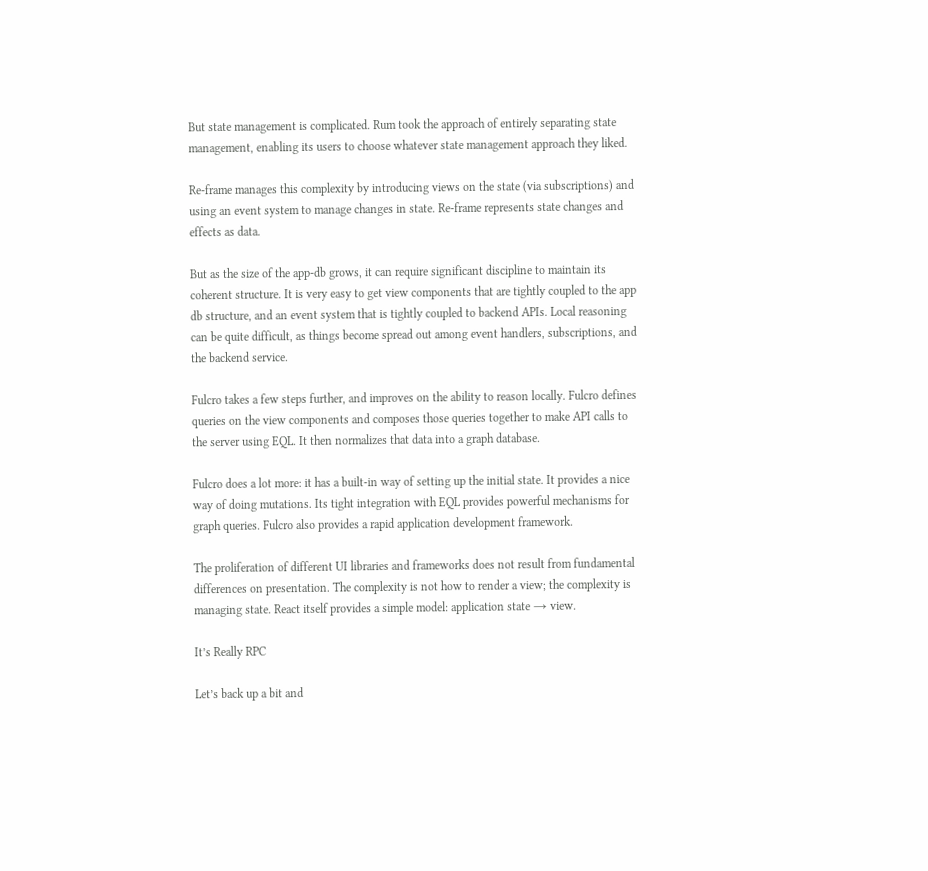But state management is complicated. Rum took the approach of entirely separating state management, enabling its users to choose whatever state management approach they liked.

Re-frame manages this complexity by introducing views on the state (via subscriptions) and using an event system to manage changes in state. Re-frame represents state changes and effects as data.

But as the size of the app-db grows, it can require significant discipline to maintain its coherent structure. It is very easy to get view components that are tightly coupled to the app db structure, and an event system that is tightly coupled to backend APIs. Local reasoning can be quite difficult, as things become spread out among event handlers, subscriptions, and the backend service.

Fulcro takes a few steps further, and improves on the ability to reason locally. Fulcro defines queries on the view components and composes those queries together to make API calls to the server using EQL. It then normalizes that data into a graph database.

Fulcro does a lot more: it has a built-in way of setting up the initial state. It provides a nice way of doing mutations. Its tight integration with EQL provides powerful mechanisms for graph queries. Fulcro also provides a rapid application development framework.

The proliferation of different UI libraries and frameworks does not result from fundamental differences on presentation. The complexity is not how to render a view; the complexity is managing state. React itself provides a simple model: application state → view.

It’s Really RPC

Let’s back up a bit and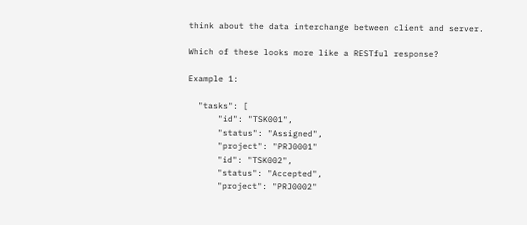think about the data interchange between client and server.

Which of these looks more like a RESTful response?

Example 1:

  "tasks": [
      "id": "TSK001",
      "status": "Assigned",
      "project": "PRJ0001"
      "id": "TSK002",
      "status": "Accepted",
      "project": "PRJ0002"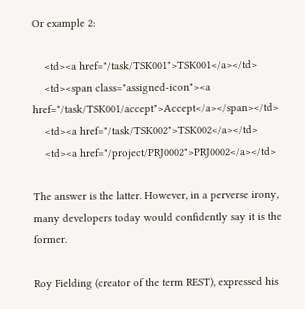Or example 2:

    <td><a href="/task/TSK001">TSK001</a></td>
    <td><span class="assigned-icon"><a href="/task/TSK001/accept">Accept</a></span></td>
    <td><a href="/task/TSK002">TSK002</a></td>
    <td><a href="/project/PRJ0002">PRJ0002</a></td>

The answer is the latter. However, in a perverse irony, many developers today would confidently say it is the former.

Roy Fielding (creator of the term REST), expressed his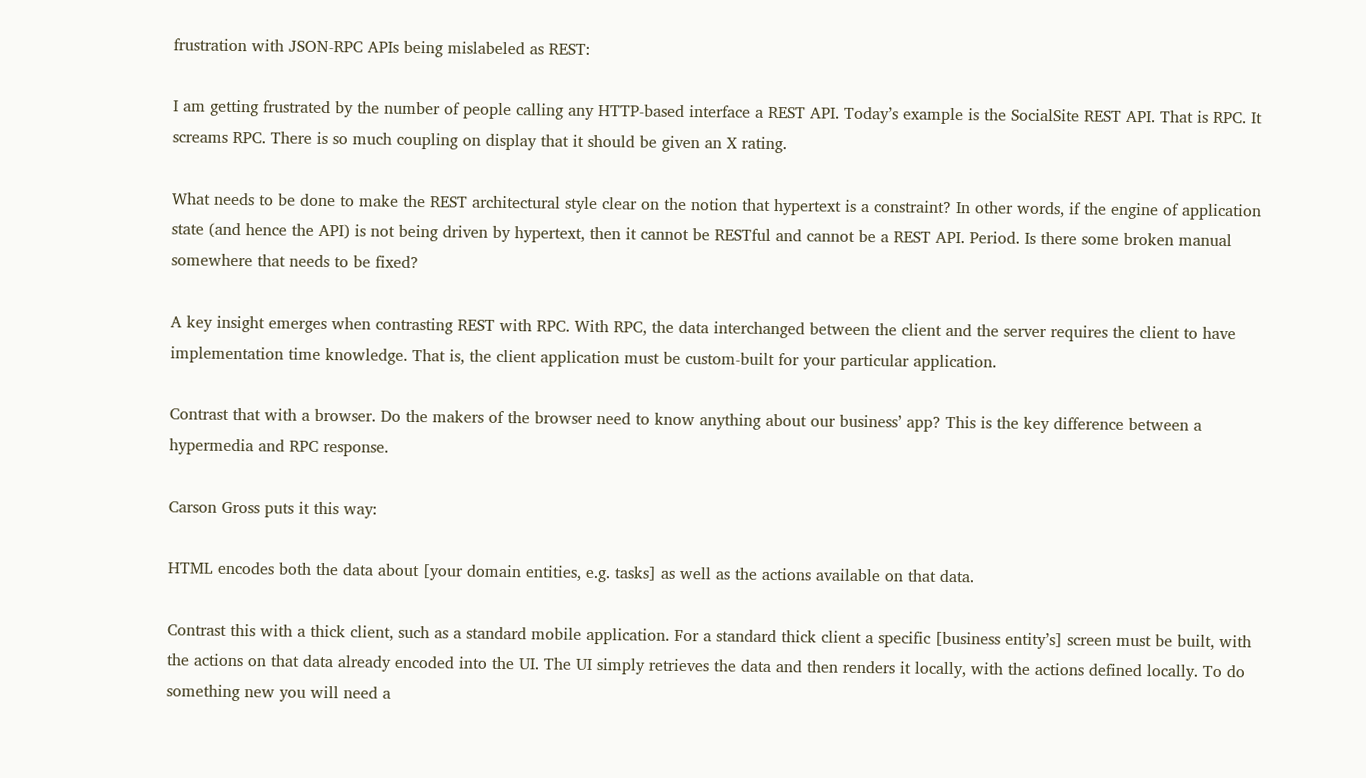frustration with JSON-RPC APIs being mislabeled as REST:

I am getting frustrated by the number of people calling any HTTP-based interface a REST API. Today’s example is the SocialSite REST API. That is RPC. It screams RPC. There is so much coupling on display that it should be given an X rating.

What needs to be done to make the REST architectural style clear on the notion that hypertext is a constraint? In other words, if the engine of application state (and hence the API) is not being driven by hypertext, then it cannot be RESTful and cannot be a REST API. Period. Is there some broken manual somewhere that needs to be fixed?

A key insight emerges when contrasting REST with RPC. With RPC, the data interchanged between the client and the server requires the client to have implementation time knowledge. That is, the client application must be custom-built for your particular application.

Contrast that with a browser. Do the makers of the browser need to know anything about our business’ app? This is the key difference between a hypermedia and RPC response.

Carson Gross puts it this way:

HTML encodes both the data about [your domain entities, e.g. tasks] as well as the actions available on that data.

Contrast this with a thick client, such as a standard mobile application. For a standard thick client a specific [business entity’s] screen must be built, with the actions on that data already encoded into the UI. The UI simply retrieves the data and then renders it locally, with the actions defined locally. To do something new you will need a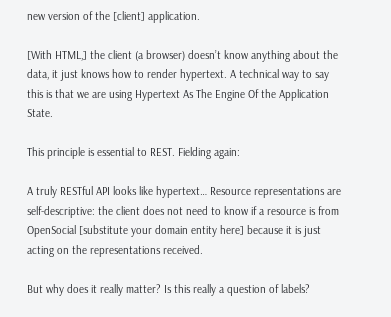new version of the [client] application.

[With HTML,] the client (a browser) doesn’t know anything about the data, it just knows how to render hypertext. A technical way to say this is that we are using Hypertext As The Engine Of the Application State.

This principle is essential to REST. Fielding again:

A truly RESTful API looks like hypertext… Resource representations are self-descriptive: the client does not need to know if a resource is from OpenSocial [substitute your domain entity here] because it is just acting on the representations received.

But why does it really matter? Is this really a question of labels?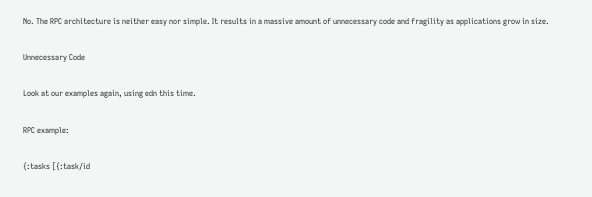No. The RPC architecture is neither easy nor simple. It results in a massive amount of unnecessary code and fragility as applications grow in size.

Unnecessary Code

Look at our examples again, using edn this time.

RPC example:

{:tasks [{:task/id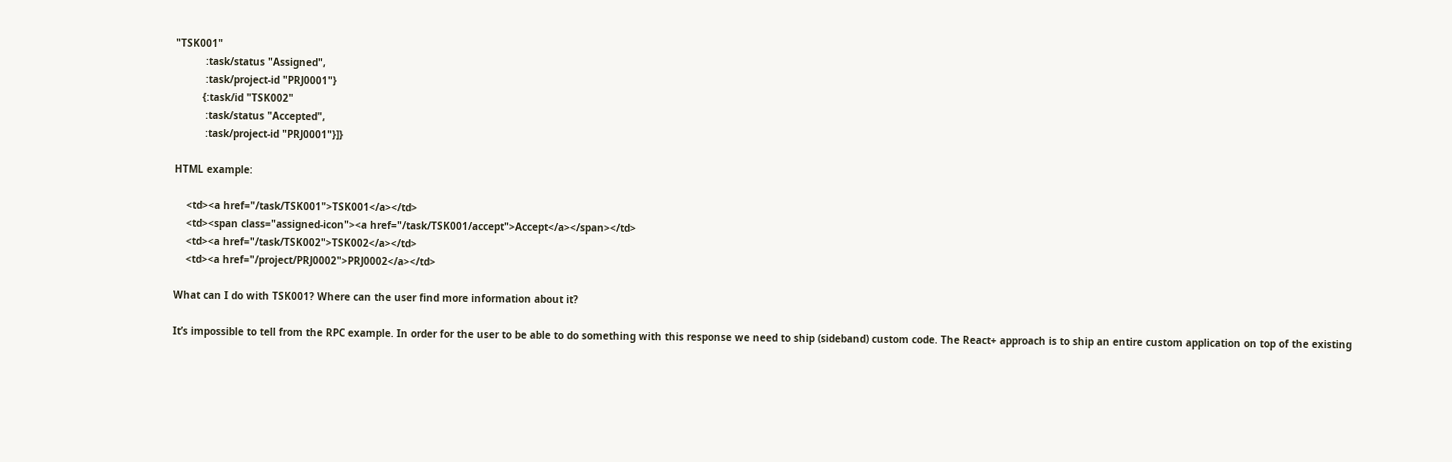"TSK001"
          :task/status "Assigned",
          :task/project-id "PRJ0001"}
         {:task/id "TSK002"
          :task/status "Accepted",
          :task/project-id "PRJ0001"}]}

HTML example:

    <td><a href="/task/TSK001">TSK001</a></td>
    <td><span class="assigned-icon"><a href="/task/TSK001/accept">Accept</a></span></td>
    <td><a href="/task/TSK002">TSK002</a></td>
    <td><a href="/project/PRJ0002">PRJ0002</a></td>

What can I do with TSK001? Where can the user find more information about it?

It’s impossible to tell from the RPC example. In order for the user to be able to do something with this response we need to ship (sideband) custom code. The React+ approach is to ship an entire custom application on top of the existing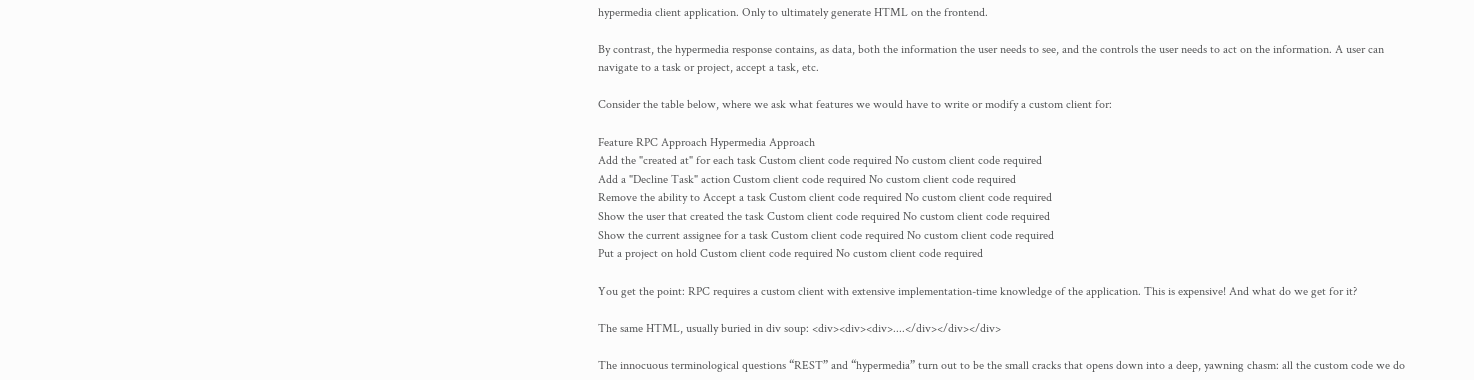hypermedia client application. Only to ultimately generate HTML on the frontend.

By contrast, the hypermedia response contains, as data, both the information the user needs to see, and the controls the user needs to act on the information. A user can navigate to a task or project, accept a task, etc.

Consider the table below, where we ask what features we would have to write or modify a custom client for:

Feature RPC Approach Hypermedia Approach
Add the "created at" for each task Custom client code required No custom client code required
Add a "Decline Task" action Custom client code required No custom client code required
Remove the ability to Accept a task Custom client code required No custom client code required
Show the user that created the task Custom client code required No custom client code required
Show the current assignee for a task Custom client code required No custom client code required
Put a project on hold Custom client code required No custom client code required

You get the point: RPC requires a custom client with extensive implementation-time knowledge of the application. This is expensive! And what do we get for it?

The same HTML, usually buried in div soup: <div><div><div>....</div></div></div>

The innocuous terminological questions “REST” and “hypermedia” turn out to be the small cracks that opens down into a deep, yawning chasm: all the custom code we do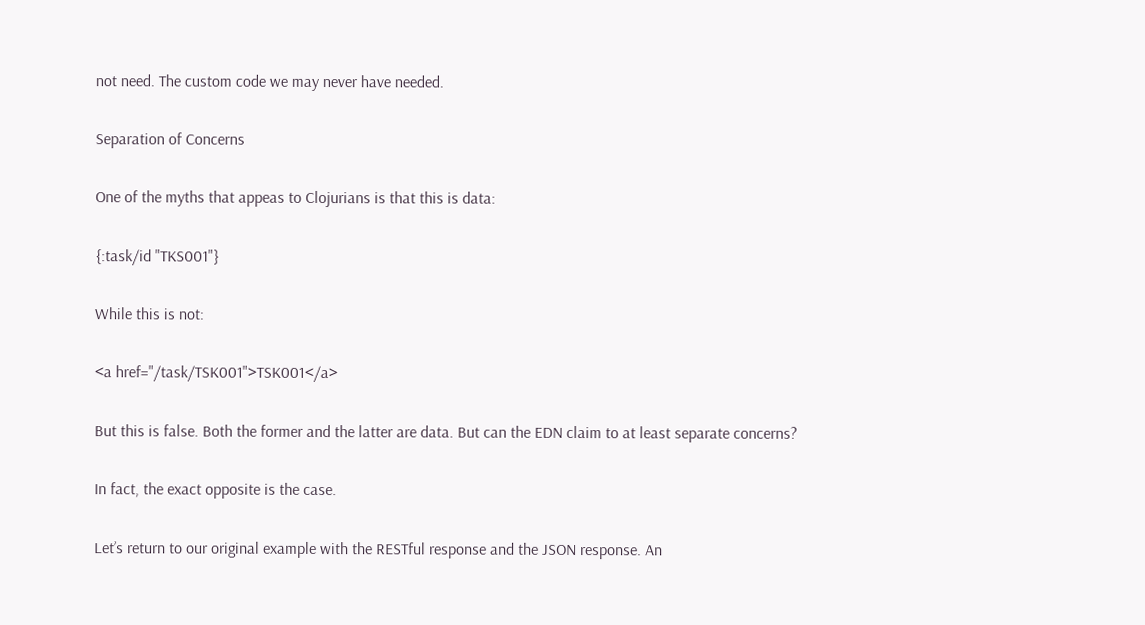not need. The custom code we may never have needed.

Separation of Concerns

One of the myths that appeas to Clojurians is that this is data:

{:task/id "TKS001"}

While this is not:

<a href="/task/TSK001">TSK001</a>

But this is false. Both the former and the latter are data. But can the EDN claim to at least separate concerns?

In fact, the exact opposite is the case.

Let’s return to our original example with the RESTful response and the JSON response. An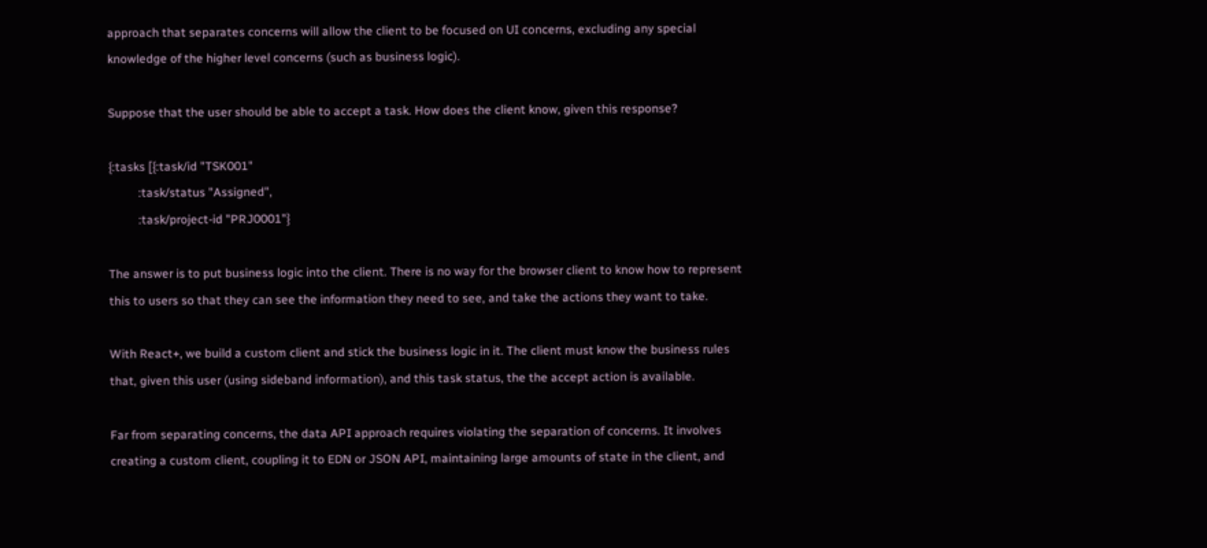approach that separates concerns will allow the client to be focused on UI concerns, excluding any special knowledge of the higher level concerns (such as business logic).

Suppose that the user should be able to accept a task. How does the client know, given this response?

{:tasks [{:task/id "TSK001"
          :task/status "Assigned",
          :task/project-id "PRJ0001"}

The answer is to put business logic into the client. There is no way for the browser client to know how to represent this to users so that they can see the information they need to see, and take the actions they want to take.

With React+, we build a custom client and stick the business logic in it. The client must know the business rules that, given this user (using sideband information), and this task status, the the accept action is available.

Far from separating concerns, the data API approach requires violating the separation of concerns. It involves creating a custom client, coupling it to EDN or JSON API, maintaining large amounts of state in the client, and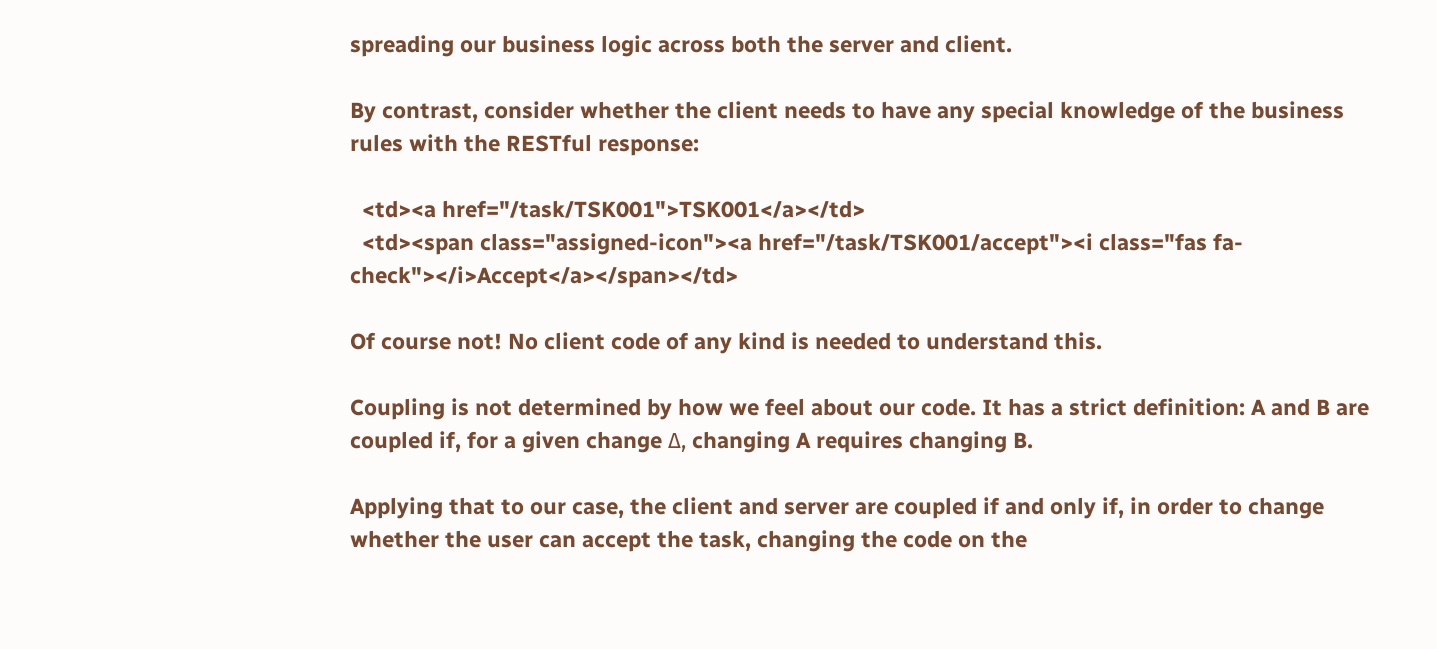spreading our business logic across both the server and client.

By contrast, consider whether the client needs to have any special knowledge of the business rules with the RESTful response:

  <td><a href="/task/TSK001">TSK001</a></td>
  <td><span class="assigned-icon"><a href="/task/TSK001/accept"><i class="fas fa-check"></i>Accept</a></span></td>

Of course not! No client code of any kind is needed to understand this.

Coupling is not determined by how we feel about our code. It has a strict definition: A and B are coupled if, for a given change Δ, changing A requires changing B.

Applying that to our case, the client and server are coupled if and only if, in order to change whether the user can accept the task, changing the code on the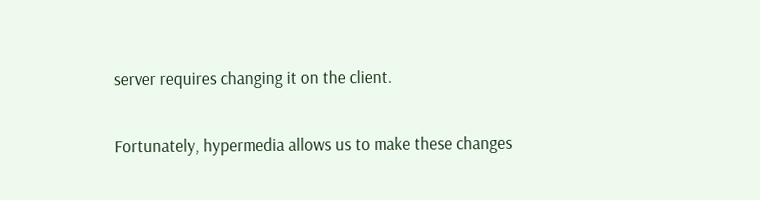server requires changing it on the client.

Fortunately, hypermedia allows us to make these changes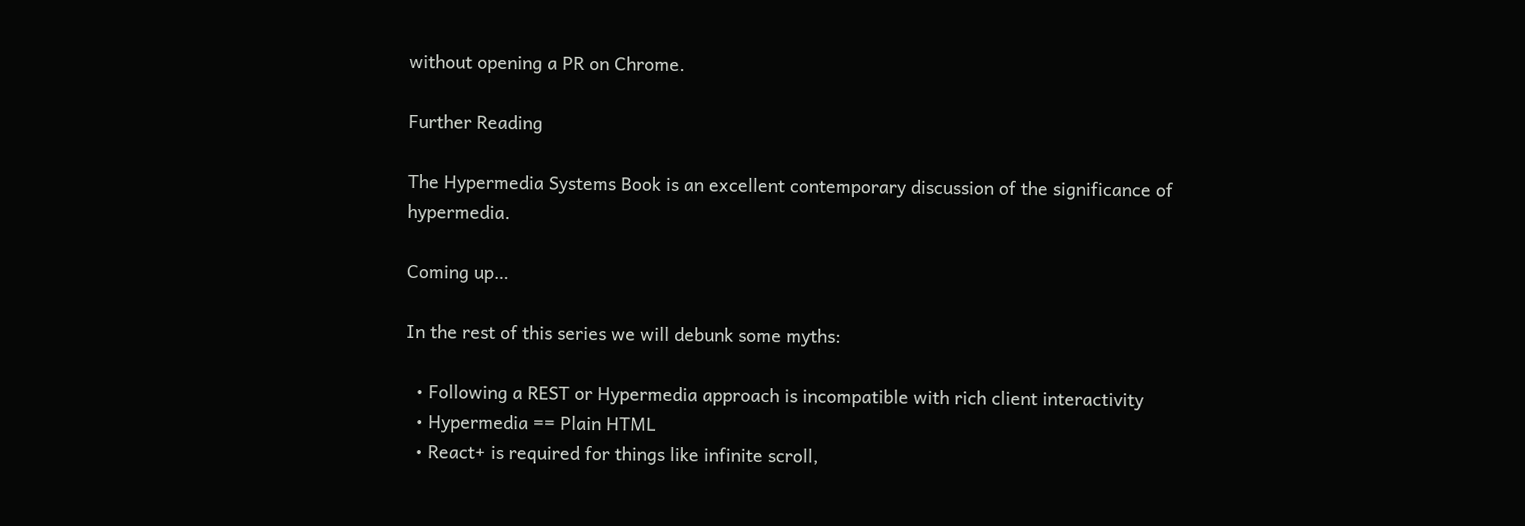without opening a PR on Chrome.

Further Reading

The Hypermedia Systems Book is an excellent contemporary discussion of the significance of hypermedia.

Coming up…

In the rest of this series we will debunk some myths:

  • Following a REST or Hypermedia approach is incompatible with rich client interactivity
  • Hypermedia == Plain HTML
  • React+ is required for things like infinite scroll,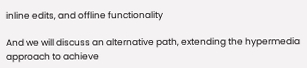inline edits, and offline functionality

And we will discuss an alternative path, extending the hypermedia approach to achieve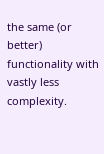the same (or better) functionality with vastly less complexity.